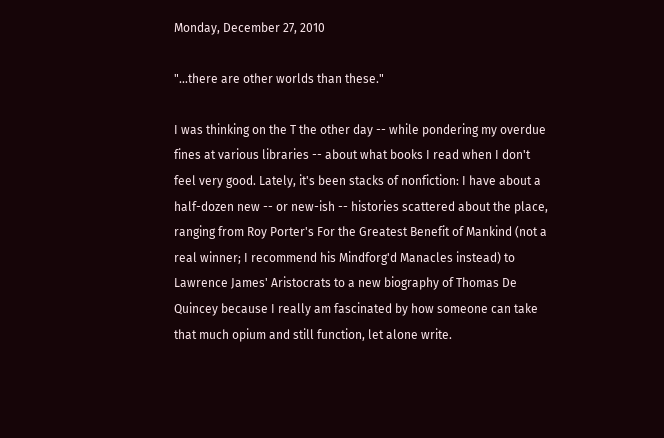Monday, December 27, 2010

"...there are other worlds than these."

I was thinking on the T the other day -- while pondering my overdue fines at various libraries -- about what books I read when I don't feel very good. Lately, it's been stacks of nonfiction: I have about a half-dozen new -- or new-ish -- histories scattered about the place, ranging from Roy Porter's For the Greatest Benefit of Mankind (not a real winner; I recommend his Mindforg'd Manacles instead) to Lawrence James' Aristocrats to a new biography of Thomas De Quincey because I really am fascinated by how someone can take that much opium and still function, let alone write.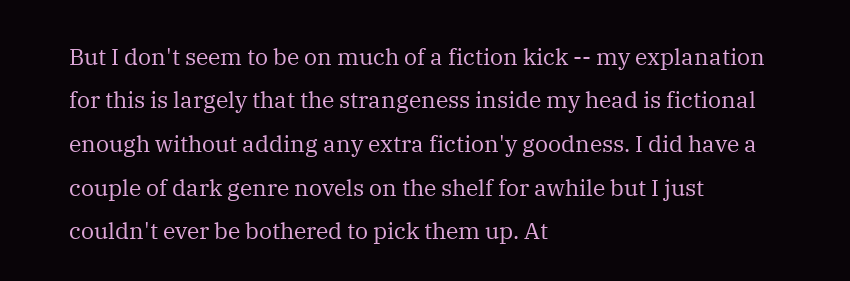But I don't seem to be on much of a fiction kick -- my explanation for this is largely that the strangeness inside my head is fictional enough without adding any extra fiction'y goodness. I did have a couple of dark genre novels on the shelf for awhile but I just couldn't ever be bothered to pick them up. At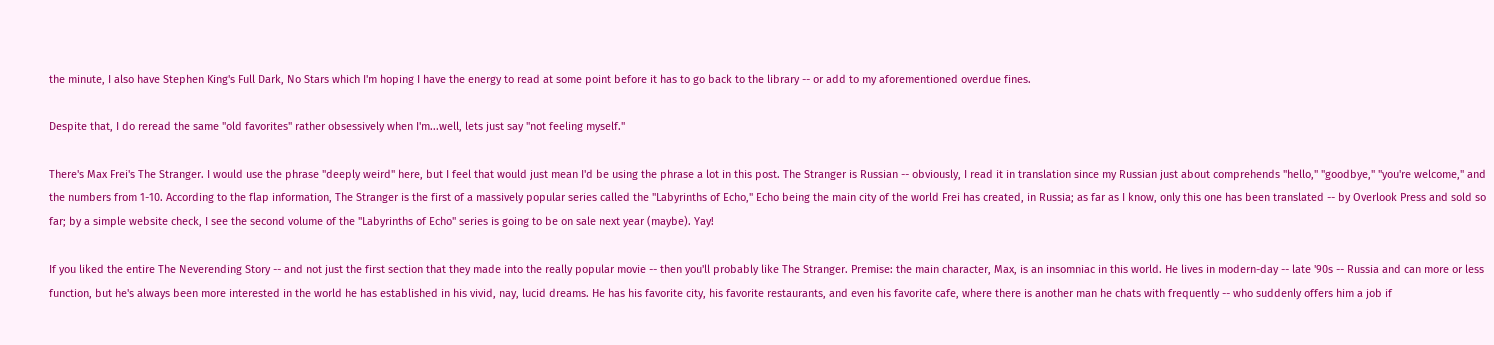the minute, I also have Stephen King's Full Dark, No Stars which I'm hoping I have the energy to read at some point before it has to go back to the library -- or add to my aforementioned overdue fines.

Despite that, I do reread the same "old favorites" rather obsessively when I'm...well, lets just say "not feeling myself."

There's Max Frei's The Stranger. I would use the phrase "deeply weird" here, but I feel that would just mean I'd be using the phrase a lot in this post. The Stranger is Russian -- obviously, I read it in translation since my Russian just about comprehends "hello," "goodbye," "you're welcome," and the numbers from 1-10. According to the flap information, The Stranger is the first of a massively popular series called the "Labyrinths of Echo," Echo being the main city of the world Frei has created, in Russia; as far as I know, only this one has been translated -- by Overlook Press and sold so far; by a simple website check, I see the second volume of the "Labyrinths of Echo" series is going to be on sale next year (maybe). Yay!

If you liked the entire The Neverending Story -- and not just the first section that they made into the really popular movie -- then you'll probably like The Stranger. Premise: the main character, Max, is an insomniac in this world. He lives in modern-day -- late '90s -- Russia and can more or less function, but he's always been more interested in the world he has established in his vivid, nay, lucid dreams. He has his favorite city, his favorite restaurants, and even his favorite cafe, where there is another man he chats with frequently -- who suddenly offers him a job if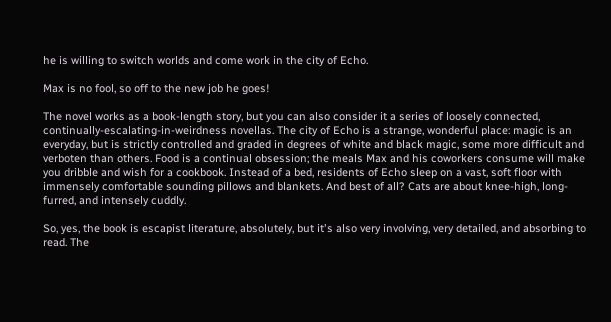he is willing to switch worlds and come work in the city of Echo.

Max is no fool, so off to the new job he goes!

The novel works as a book-length story, but you can also consider it a series of loosely connected, continually-escalating-in-weirdness novellas. The city of Echo is a strange, wonderful place: magic is an everyday, but is strictly controlled and graded in degrees of white and black magic, some more difficult and verboten than others. Food is a continual obsession; the meals Max and his coworkers consume will make you dribble and wish for a cookbook. Instead of a bed, residents of Echo sleep on a vast, soft floor with immensely comfortable sounding pillows and blankets. And best of all? Cats are about knee-high, long-furred, and intensely cuddly.

So, yes, the book is escapist literature, absolutely, but it's also very involving, very detailed, and absorbing to read. The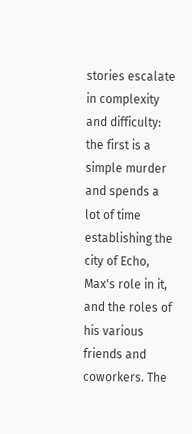stories escalate in complexity and difficulty: the first is a simple murder and spends a lot of time establishing the city of Echo, Max's role in it, and the roles of his various friends and coworkers. The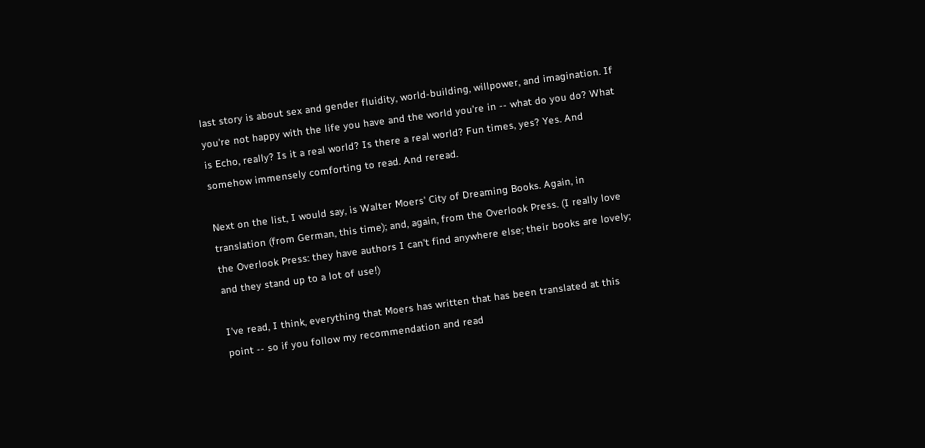last story is about sex and gender fluidity, world-building, willpower, and imagination. If you're not happy with the life you have and the world you're in -- what do you do? What is Echo, really? Is it a real world? Is there a real world? Fun times, yes? Yes. And somehow immensely comforting to read. And reread.

Next on the list, I would say, is Walter Moers' City of Dreaming Books. Again, in translation (from German, this time); and, again, from the Overlook Press. (I really love the Overlook Press: they have authors I can't find anywhere else; their books are lovely; and they stand up to a lot of use!)

I've read, I think, everything that Moers has written that has been translated at this point -- so if you follow my recommendation and read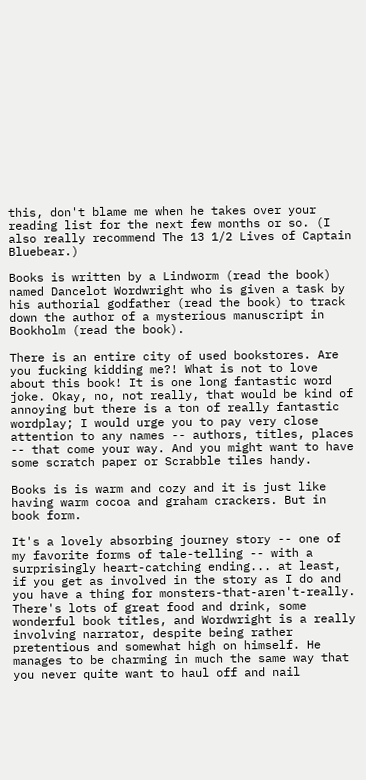this, don't blame me when he takes over your reading list for the next few months or so. (I also really recommend The 13 1/2 Lives of Captain Bluebear.)

Books is written by a Lindworm (read the book) named Dancelot Wordwright who is given a task by his authorial godfather (read the book) to track down the author of a mysterious manuscript in Bookholm (read the book).

There is an entire city of used bookstores. Are you fucking kidding me?! What is not to love about this book! It is one long fantastic word joke. Okay, no, not really, that would be kind of annoying but there is a ton of really fantastic wordplay; I would urge you to pay very close attention to any names -- authors, titles, places -- that come your way. And you might want to have some scratch paper or Scrabble tiles handy.

Books is is warm and cozy and it is just like having warm cocoa and graham crackers. But in book form.

It's a lovely absorbing journey story -- one of my favorite forms of tale-telling -- with a surprisingly heart-catching ending... at least, if you get as involved in the story as I do and you have a thing for monsters-that-aren't-really. There's lots of great food and drink, some wonderful book titles, and Wordwright is a really involving narrator, despite being rather pretentious and somewhat high on himself. He manages to be charming in much the same way that you never quite want to haul off and nail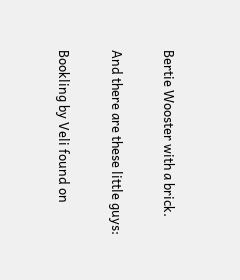Bertie Wooster with a brick.

And there are these little guys:

Bookling by Veli found on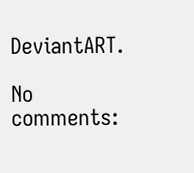DeviantART.

No comments: